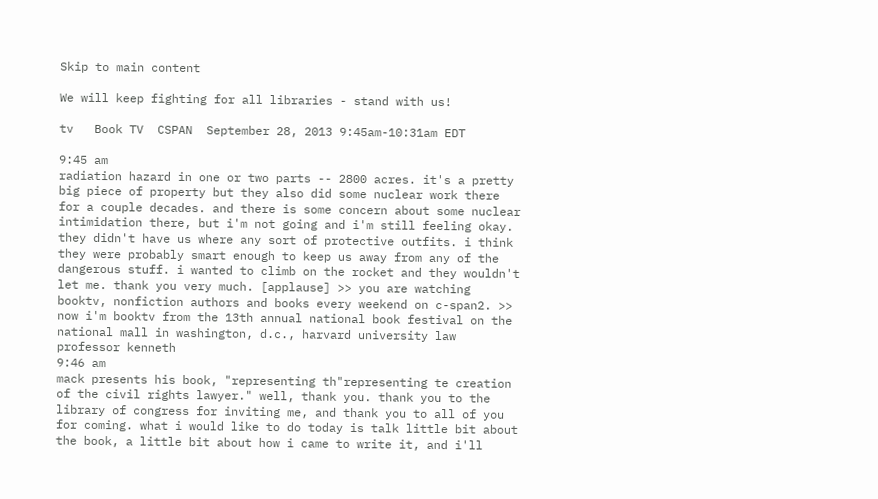Skip to main content

We will keep fighting for all libraries - stand with us!

tv   Book TV  CSPAN  September 28, 2013 9:45am-10:31am EDT

9:45 am
radiation hazard in one or two parts -- 2800 acres. it's a pretty big piece of property but they also did some nuclear work there for a couple decades. and there is some concern about some nuclear intimidation there, but i'm not going and i'm still feeling okay. they didn't have us where any sort of protective outfits. i think they were probably smart enough to keep us away from any of the dangerous stuff. i wanted to climb on the rocket and they wouldn't let me. thank you very much. [applause] >> you are watching booktv, nonfiction authors and books every weekend on c-span2. >> now i'm booktv from the 13th annual national book festival on the national mall in washington, d.c., harvard university law professor kenneth
9:46 am
mack presents his book, "representing th"representing te creation of the civil rights lawyer." well, thank you. thank you to the library of congress for inviting me, and thank you to all of you for coming. what i would like to do today is talk little bit about the book, a little bit about how i came to write it, and i'll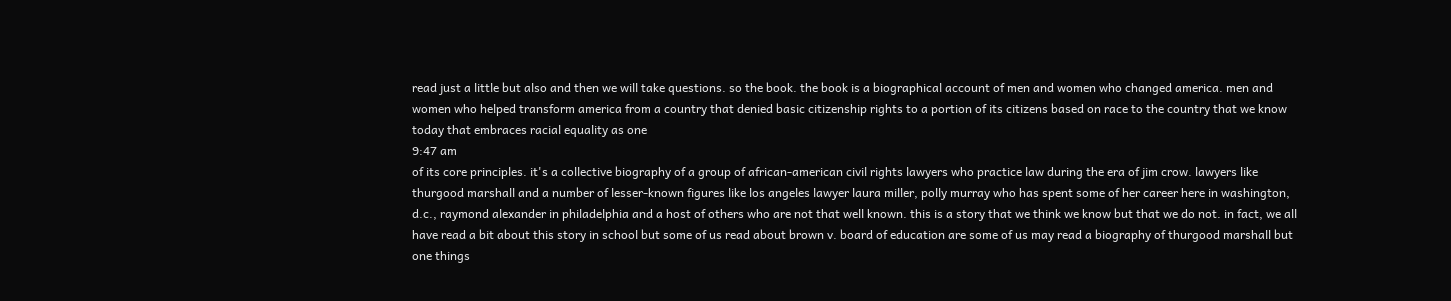read just a little but also and then we will take questions. so the book. the book is a biographical account of men and women who changed america. men and women who helped transform america from a country that denied basic citizenship rights to a portion of its citizens based on race to the country that we know today that embraces racial equality as one
9:47 am
of its core principles. it's a collective biography of a group of african-american civil rights lawyers who practice law during the era of jim crow. lawyers like thurgood marshall and a number of lesser-known figures like los angeles lawyer laura miller, polly murray who has spent some of her career here in washington, d.c., raymond alexander in philadelphia and a host of others who are not that well known. this is a story that we think we know but that we do not. in fact, we all have read a bit about this story in school but some of us read about brown v. board of education are some of us may read a biography of thurgood marshall but one things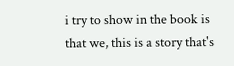i try to show in the book is that we, this is a story that's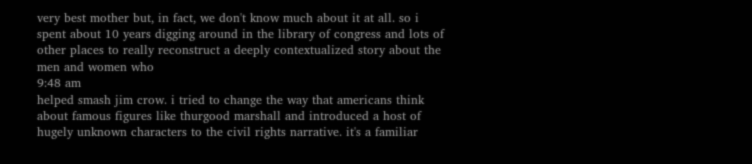very best mother but, in fact, we don't know much about it at all. so i spent about 10 years digging around in the library of congress and lots of other places to really reconstruct a deeply contextualized story about the men and women who
9:48 am
helped smash jim crow. i tried to change the way that americans think about famous figures like thurgood marshall and introduced a host of hugely unknown characters to the civil rights narrative. it's a familiar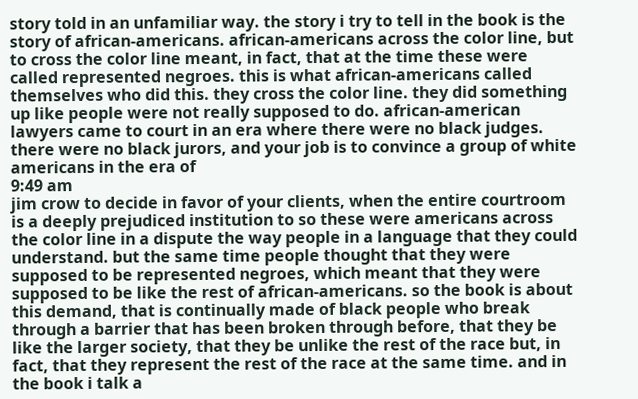story told in an unfamiliar way. the story i try to tell in the book is the story of african-americans. african-americans across the color line, but to cross the color line meant, in fact, that at the time these were called represented negroes. this is what african-americans called themselves who did this. they cross the color line. they did something up like people were not really supposed to do. african-american lawyers came to court in an era where there were no black judges. there were no black jurors, and your job is to convince a group of white americans in the era of
9:49 am
jim crow to decide in favor of your clients, when the entire courtroom is a deeply prejudiced institution to so these were americans across the color line in a dispute the way people in a language that they could understand. but the same time people thought that they were supposed to be represented negroes, which meant that they were supposed to be like the rest of african-americans. so the book is about this demand, that is continually made of black people who break through a barrier that has been broken through before, that they be like the larger society, that they be unlike the rest of the race but, in fact, that they represent the rest of the race at the same time. and in the book i talk a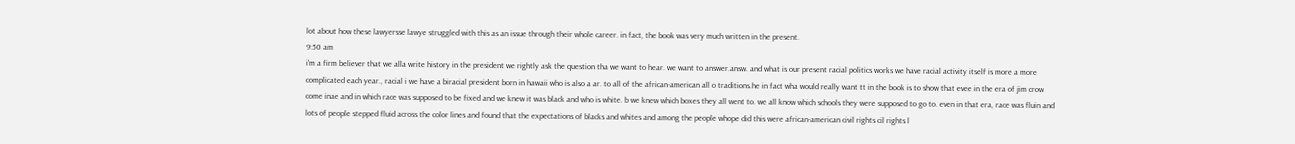lot about how these lawyersse lawye struggled with this as an issue through their whole career. in fact, the book was very much written in the present.
9:50 am
i'm a firm believer that we alla write history in the president we rightly ask the question tha we want to hear. we want to answer.answ. and what is our present racial politics works we have racial activity itself is more a more complicated each year., racial i we have a biracial president born in hawaii who is also a ar. to all of the african-american all o traditions.he in fact wha would really want tt in the book is to show that evee in the era of jim crow come inae and in which race was supposed to be fixed and we knew it was black and who is white. b we knew which boxes they all went to. we all know which schools they were supposed to go to. even in that era, race was fluin and lots of people stepped fluid across the color lines and found that the expectations of blacks and whites and among the people whope did this were african-american civil rights cil rights l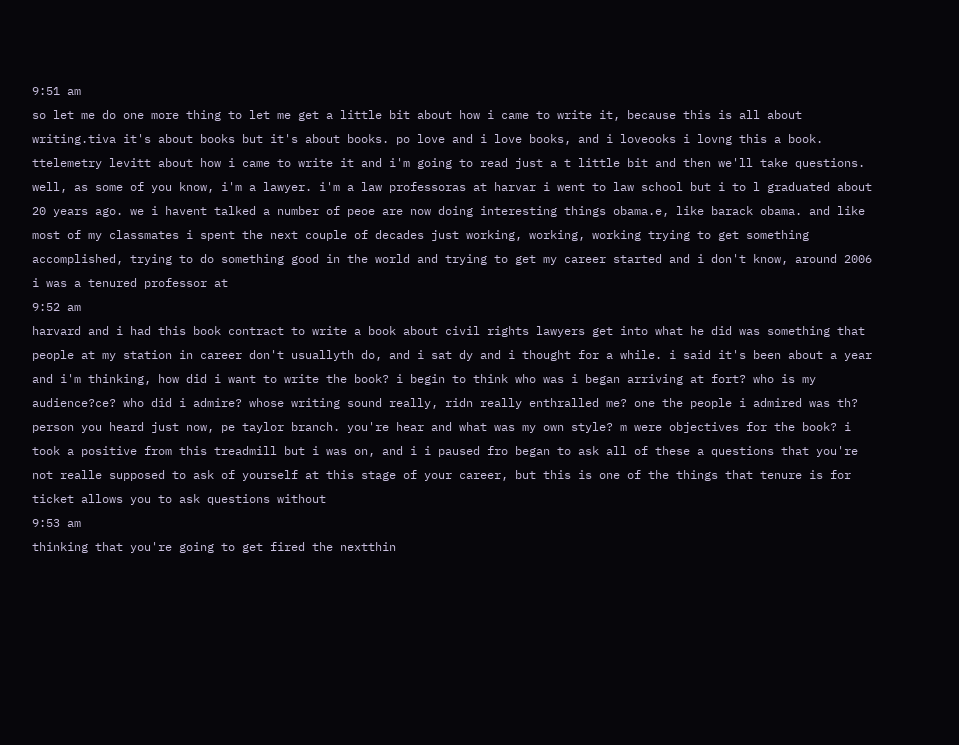9:51 am
so let me do one more thing to let me get a little bit about how i came to write it, because this is all about writing.tiva it's about books but it's about books. po love and i love books, and i loveooks i lovng this a book. ttelemetry levitt about how i came to write it and i'm going to read just a t little bit and then we'll take questions. well, as some of you know, i'm a lawyer. i'm a law professoras at harvar i went to law school but i to l graduated about 20 years ago. we i havent talked a number of peoe are now doing interesting things obama.e, like barack obama. and like most of my classmates i spent the next couple of decades just working, working, working trying to get something accomplished, trying to do something good in the world and trying to get my career started and i don't know, around 2006 i was a tenured professor at
9:52 am
harvard and i had this book contract to write a book about civil rights lawyers get into what he did was something that people at my station in career don't usuallyth do, and i sat dy and i thought for a while. i said it's been about a year and i'm thinking, how did i want to write the book? i begin to think who was i began arriving at fort? who is my audience?ce? who did i admire? whose writing sound really, ridn really enthralled me? one the people i admired was th? person you heard just now, pe taylor branch. you're hear and what was my own style? m were objectives for the book? i took a positive from this treadmill but i was on, and i i paused fro began to ask all of these a questions that you're not realle supposed to ask of yourself at this stage of your career, but this is one of the things that tenure is for ticket allows you to ask questions without
9:53 am
thinking that you're going to get fired the nextthin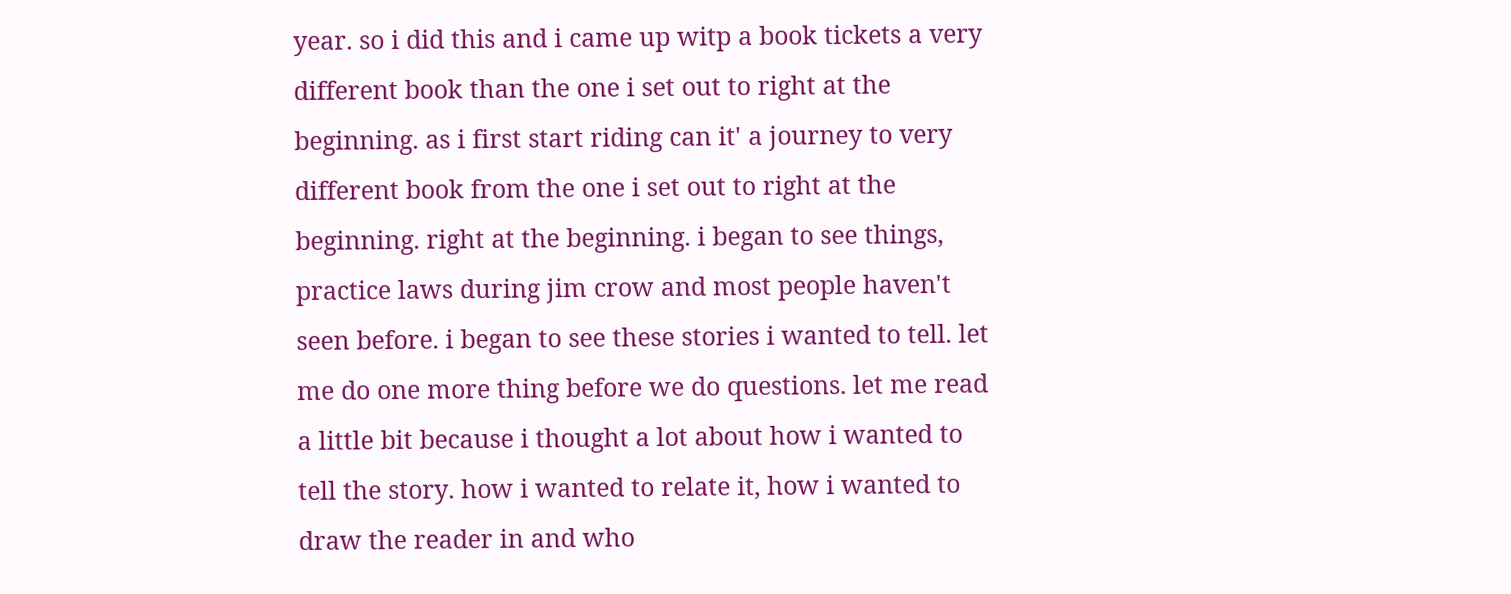year. so i did this and i came up witp a book tickets a very different book than the one i set out to right at the beginning. as i first start riding can it' a journey to very different book from the one i set out to right at the beginning. right at the beginning. i began to see things, practice laws during jim crow and most people haven't seen before. i began to see these stories i wanted to tell. let me do one more thing before we do questions. let me read a little bit because i thought a lot about how i wanted to tell the story. how i wanted to relate it, how i wanted to draw the reader in and who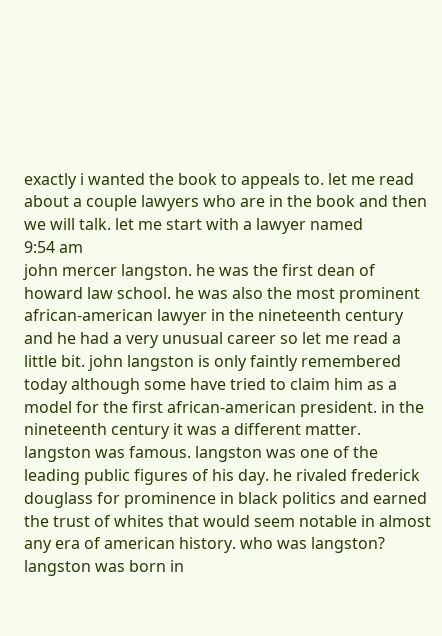exactly i wanted the book to appeals to. let me read about a couple lawyers who are in the book and then we will talk. let me start with a lawyer named
9:54 am
john mercer langston. he was the first dean of howard law school. he was also the most prominent african-american lawyer in the nineteenth century and he had a very unusual career so let me read a little bit. john langston is only faintly remembered today although some have tried to claim him as a model for the first african-american president. in the nineteenth century it was a different matter. langston was famous. langston was one of the leading public figures of his day. he rivaled frederick douglass for prominence in black politics and earned the trust of whites that would seem notable in almost any era of american history. who was langston? langston was born in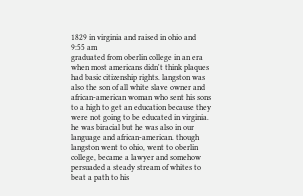1829 in virginia and raised in ohio and
9:55 am
graduated from oberlin college in an era when most americans didn't think plaques had basic citizenship rights. langston was also the son of all white slave owner and african-american woman who sent his sons to a high to get an education because they were not going to be educated in virginia. he was biracial but he was also in our language and african-american. though langston went to ohio, went to oberlin college, became a lawyer and somehow persuaded a steady stream of whites to beat a path to his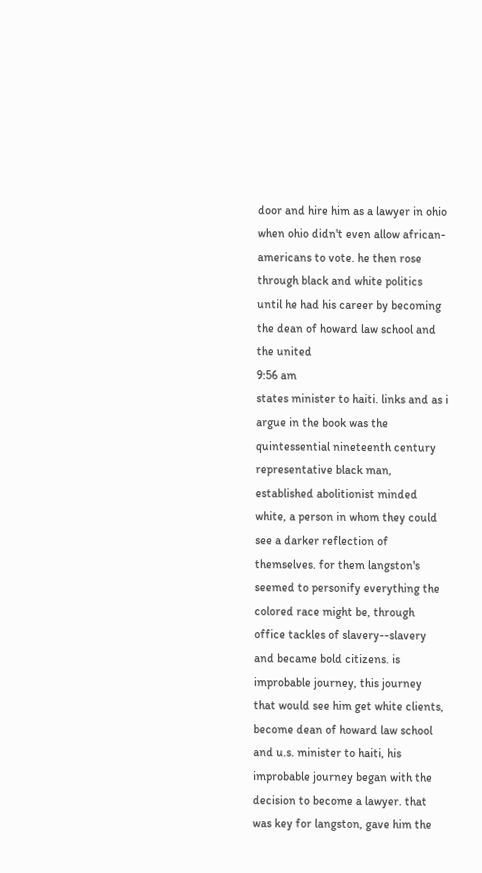door and hire him as a lawyer in ohio when ohio didn't even allow african-americans to vote. he then rose through black and white politics until he had his career by becoming the dean of howard law school and the united
9:56 am
states minister to haiti. links and as i argue in the book was the quintessential nineteenth century representative black man, established abolitionist minded white, a person in whom they could see a darker reflection of themselves. for them langston's seemed to personify everything the colored race might be, through office tackles of slavery--slavery and became bold citizens. is improbable journey, this journey that would see him get white clients, become dean of howard law school and u.s. minister to haiti, his improbable journey began with the decision to become a lawyer. that was key for langston, gave him the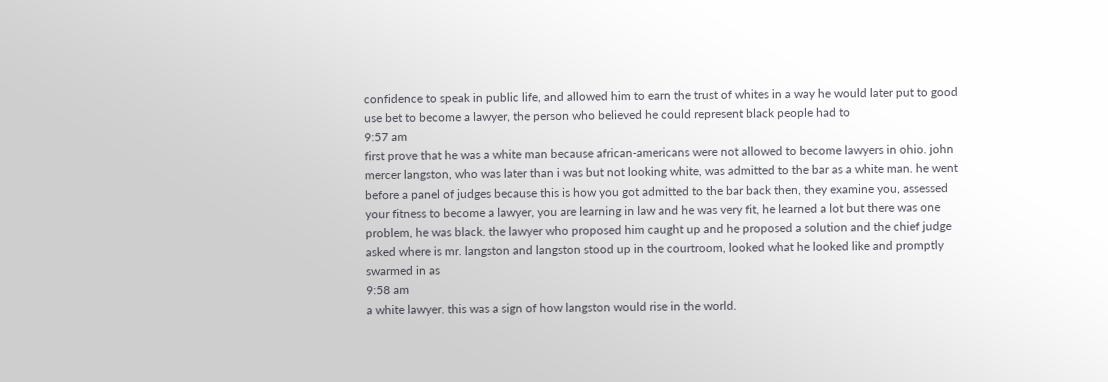confidence to speak in public life, and allowed him to earn the trust of whites in a way he would later put to good use bet to become a lawyer, the person who believed he could represent black people had to
9:57 am
first prove that he was a white man because african-americans were not allowed to become lawyers in ohio. john mercer langston, who was later than i was but not looking white, was admitted to the bar as a white man. he went before a panel of judges because this is how you got admitted to the bar back then, they examine you, assessed your fitness to become a lawyer, you are learning in law and he was very fit, he learned a lot but there was one problem, he was black. the lawyer who proposed him caught up and he proposed a solution and the chief judge asked where is mr. langston and langston stood up in the courtroom, looked what he looked like and promptly swarmed in as
9:58 am
a white lawyer. this was a sign of how langston would rise in the world.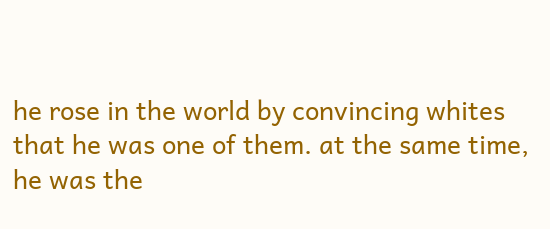he rose in the world by convincing whites that he was one of them. at the same time, he was the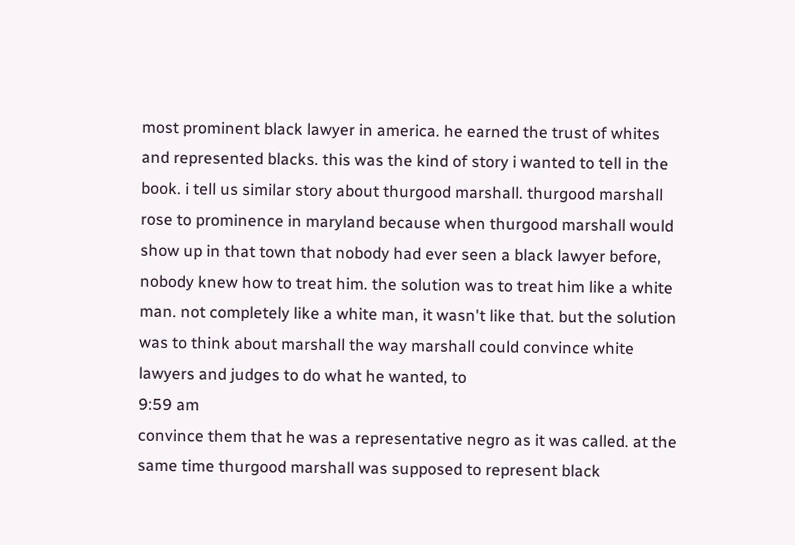most prominent black lawyer in america. he earned the trust of whites and represented blacks. this was the kind of story i wanted to tell in the book. i tell us similar story about thurgood marshall. thurgood marshall rose to prominence in maryland because when thurgood marshall would show up in that town that nobody had ever seen a black lawyer before, nobody knew how to treat him. the solution was to treat him like a white man. not completely like a white man, it wasn't like that. but the solution was to think about marshall the way marshall could convince white lawyers and judges to do what he wanted, to
9:59 am
convince them that he was a representative negro as it was called. at the same time thurgood marshall was supposed to represent black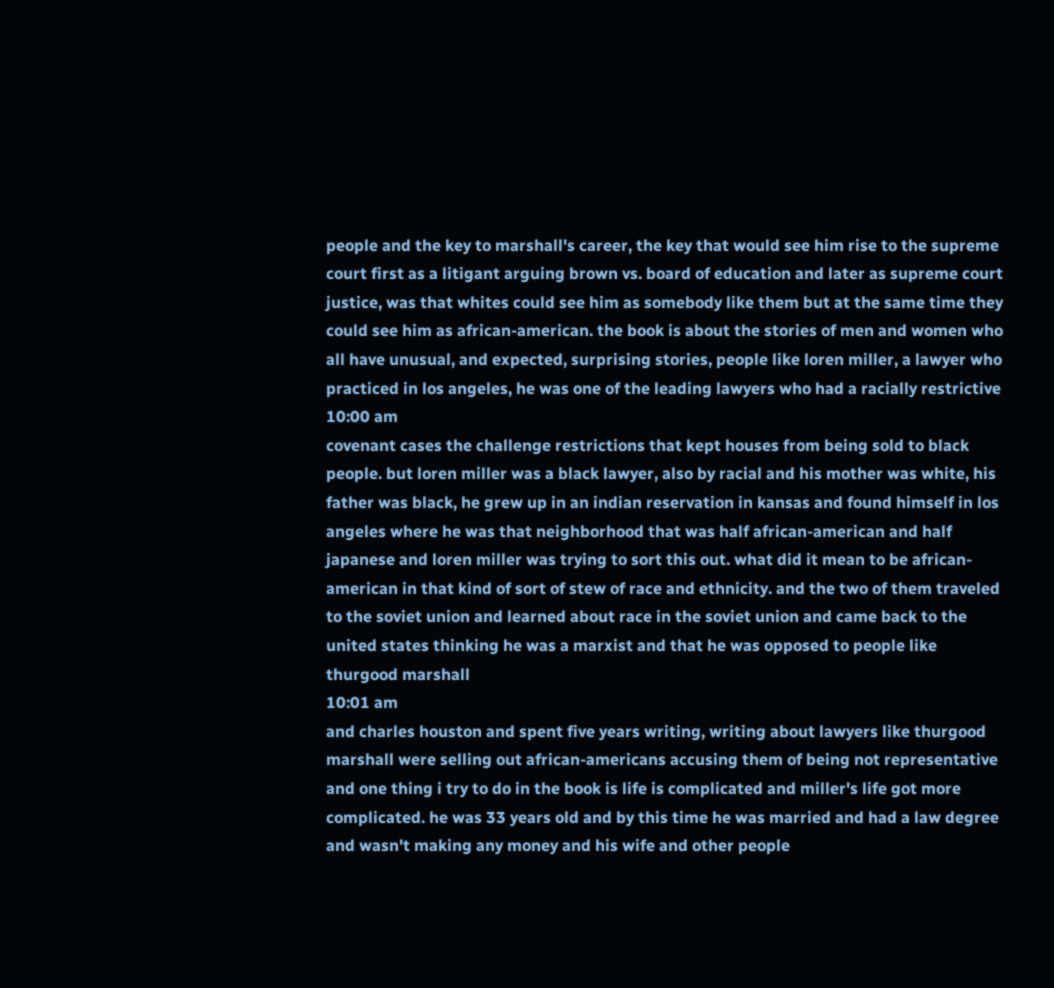people and the key to marshall's career, the key that would see him rise to the supreme court first as a litigant arguing brown vs. board of education and later as supreme court justice, was that whites could see him as somebody like them but at the same time they could see him as african-american. the book is about the stories of men and women who all have unusual, and expected, surprising stories, people like loren miller, a lawyer who practiced in los angeles, he was one of the leading lawyers who had a racially restrictive
10:00 am
covenant cases the challenge restrictions that kept houses from being sold to black people. but loren miller was a black lawyer, also by racial and his mother was white, his father was black, he grew up in an indian reservation in kansas and found himself in los angeles where he was that neighborhood that was half african-american and half japanese and loren miller was trying to sort this out. what did it mean to be african-american in that kind of sort of stew of race and ethnicity. and the two of them traveled to the soviet union and learned about race in the soviet union and came back to the united states thinking he was a marxist and that he was opposed to people like thurgood marshall
10:01 am
and charles houston and spent five years writing, writing about lawyers like thurgood marshall were selling out african-americans accusing them of being not representative and one thing i try to do in the book is life is complicated and miller's life got more complicated. he was 33 years old and by this time he was married and had a law degree and wasn't making any money and his wife and other people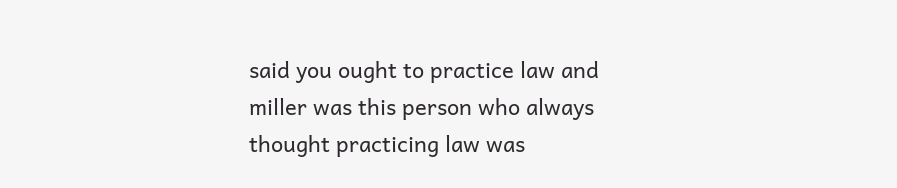said you ought to practice law and miller was this person who always thought practicing law was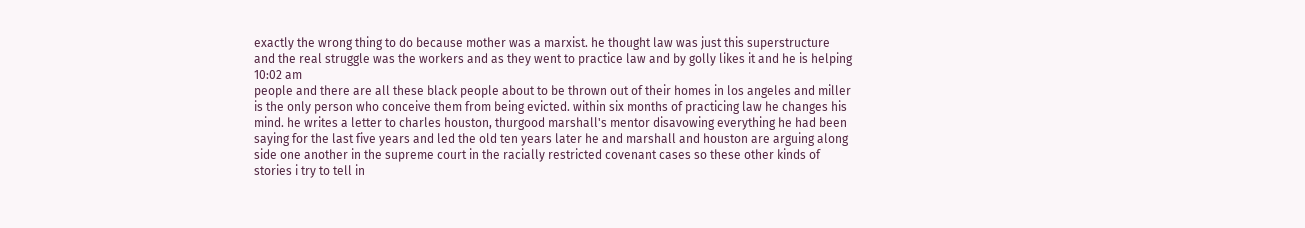exactly the wrong thing to do because mother was a marxist. he thought law was just this superstructure and the real struggle was the workers and as they went to practice law and by golly likes it and he is helping
10:02 am
people and there are all these black people about to be thrown out of their homes in los angeles and miller is the only person who conceive them from being evicted. within six months of practicing law he changes his mind. he writes a letter to charles houston, thurgood marshall's mentor disavowing everything he had been saying for the last five years and led the old ten years later he and marshall and houston are arguing along side one another in the supreme court in the racially restricted covenant cases so these other kinds of stories i try to tell in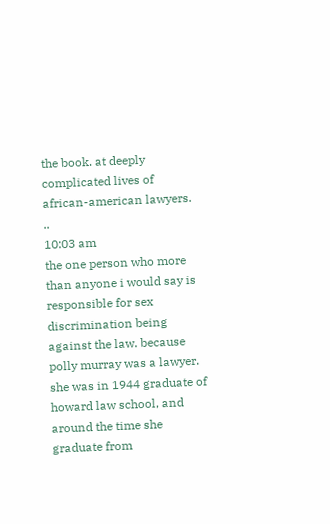the book. at deeply complicated lives of african-american lawyers. ..
10:03 am
the one person who more than anyone i would say is responsible for sex discrimination being against the law. because polly murray was a lawyer. she was in 1944 graduate of howard law school, and around the time she graduate from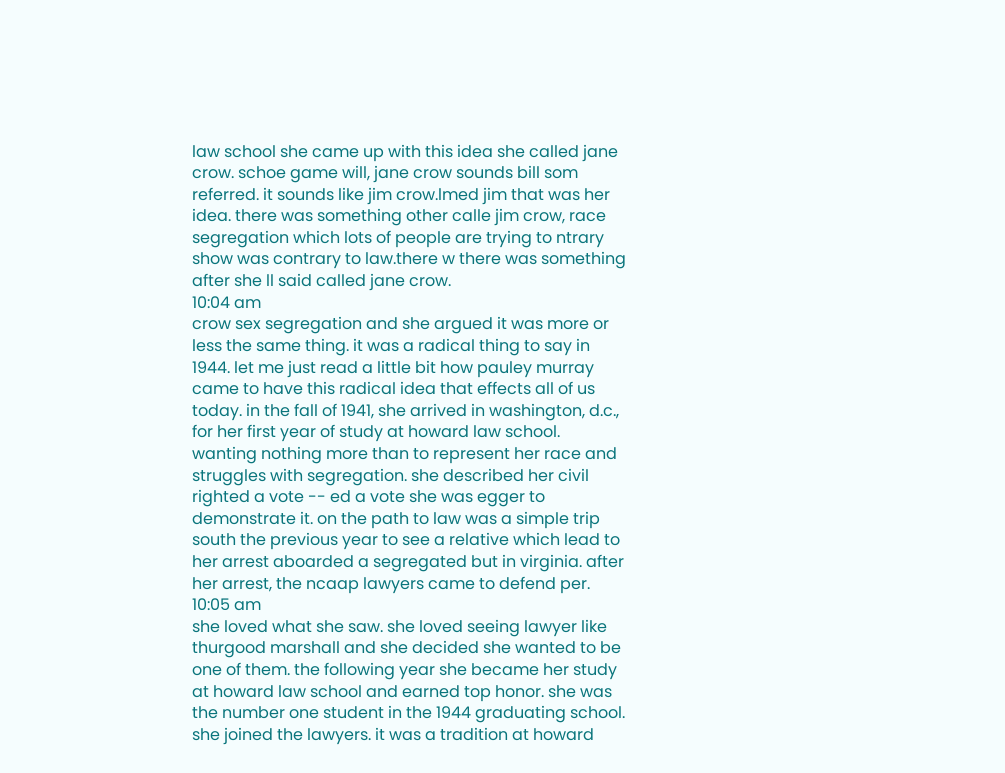law school she came up with this idea she called jane crow. schoe game will, jane crow sounds bill som referred. it sounds like jim crow.lmed jim that was her idea. there was something other calle jim crow, race segregation which lots of people are trying to ntrary show was contrary to law.there w there was something after she ll said called jane crow.
10:04 am
crow sex segregation and she argued it was more or less the same thing. it was a radical thing to say in 1944. let me just read a little bit how pauley murray came to have this radical idea that effects all of us today. in the fall of 1941, she arrived in washington, d.c., for her first year of study at howard law school. wanting nothing more than to represent her race and struggles with segregation. she described her civil righted a vote -- ed a vote she was egger to demonstrate it. on the path to law was a simple trip south the previous year to see a relative which lead to her arrest aboarded a segregated but in virginia. after her arrest, the ncaap lawyers came to defend per.
10:05 am
she loved what she saw. she loved seeing lawyer like thurgood marshall and she decided she wanted to be one of them. the following year she became her study at howard law school and earned top honor. she was the number one student in the 1944 graduating school. she joined the lawyers. it was a tradition at howard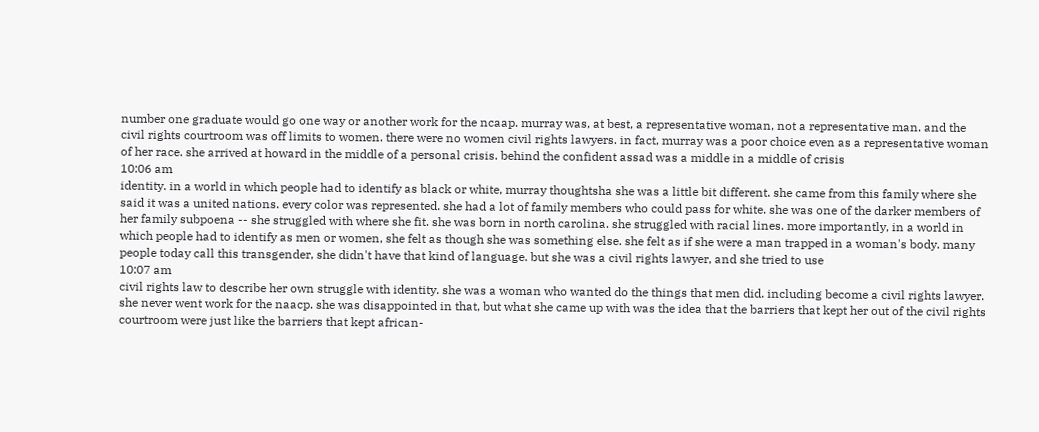number one graduate would go one way or another work for the ncaap. murray was, at best, a representative woman, not a representative man. and the civil rights courtroom was off limits to women. there were no women civil rights lawyers. in fact, murray was a poor choice even as a representative woman of her race. she arrived at howard in the middle of a personal crisis. behind the confident assad was a middle in a middle of crisis
10:06 am
identity. in a world in which people had to identify as black or white, murray thoughtsha she was a little bit different. she came from this family where she said it was a united nations. every color was represented. she had a lot of family members who could pass for white. she was one of the darker members of her family subpoena -- she struggled with where she fit. she was born in north carolina. she struggled with racial lines. more importantly, in a world in which people had to identify as men or women, she felt as though she was something else. she felt as if she were a man trapped in a woman's body. many people today call this transgender, she didn't have that kind of language. but she was a civil rights lawyer, and she tried to use
10:07 am
civil rights law to describe her own struggle with identity. she was a woman who wanted do the things that men did. including become a civil rights lawyer. she never went work for the naacp. she was disappointed in that, but what she came up with was the idea that the barriers that kept her out of the civil rights courtroom were just like the barriers that kept african-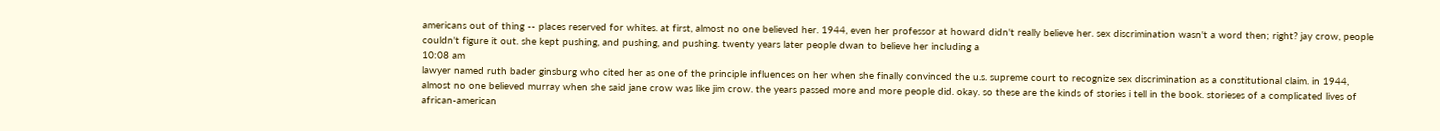americans out of thing -- places reserved for whites. at first, almost no one believed her. 1944, even her professor at howard didn't really believe her. sex discrimination wasn't a word then; right? jay crow, people couldn't figure it out. she kept pushing, and pushing, and pushing. twenty years later people dwan to believe her including a
10:08 am
lawyer named ruth bader ginsburg who cited her as one of the principle influences on her when she finally convinced the u.s. supreme court to recognize sex discrimination as a constitutional claim. in 1944, almost no one believed murray when she said jane crow was like jim crow. the years passed more and more people did. okay. so these are the kinds of stories i tell in the book. storieses of a complicated lives of african-american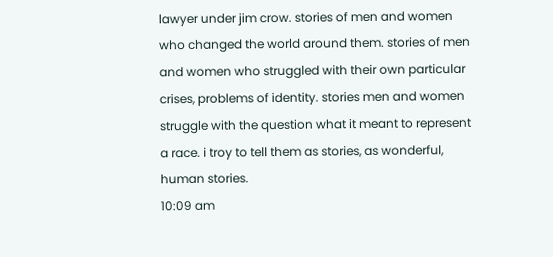lawyer under jim crow. stories of men and women who changed the world around them. stories of men and women who struggled with their own particular crises, problems of identity. stories men and women struggle with the question what it meant to represent a race. i troy to tell them as stories, as wonderful, human stories.
10:09 am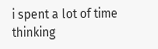i spent a lot of time thinking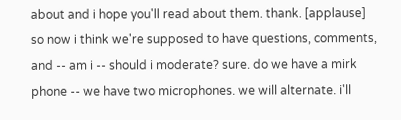about and i hope you'll read about them. thank. [applause] so now i think we're supposed to have questions, comments, and -- am i -- should i moderate? sure. do we have a mirk phone -- we have two microphones. we will alternate. i'll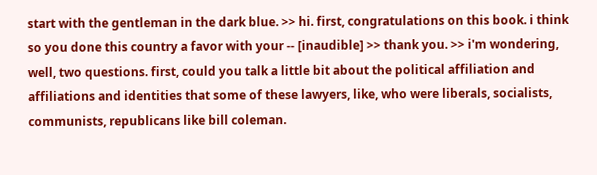start with the gentleman in the dark blue. >> hi. first, congratulations on this book. i think so you done this country a favor with your -- [inaudible] >> thank you. >> i'm wondering, well, two questions. first, could you talk a little bit about the political affiliation and affiliations and identities that some of these lawyers, like, who were liberals, socialists, communists, republicans like bill coleman.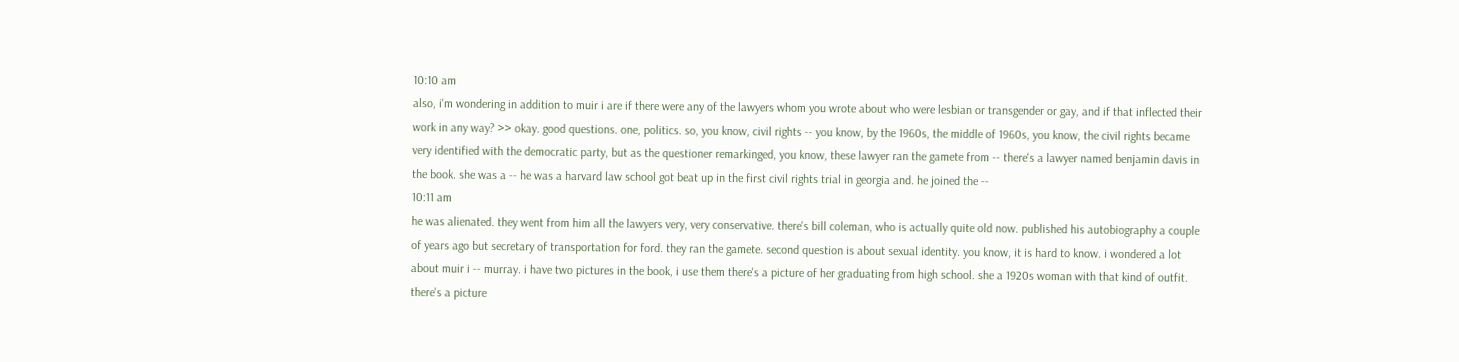10:10 am
also, i'm wondering in addition to muir i are if there were any of the lawyers whom you wrote about who were lesbian or transgender or gay, and if that inflected their work in any way? >> okay. good questions. one, politics. so, you know, civil rights -- you know, by the 1960s, the middle of 1960s, you know, the civil rights became very identified with the democratic party, but as the questioner remarkinged, you know, these lawyer ran the gamete from -- there's a lawyer named benjamin davis in the book. she was a -- he was a harvard law school got beat up in the first civil rights trial in georgia and. he joined the --
10:11 am
he was alienated. they went from him all the lawyers very, very conservative. there's bill coleman, who is actually quite old now. published his autobiography a couple of years ago but secretary of transportation for ford. they ran the gamete. second question is about sexual identity. you know, it is hard to know. i wondered a lot about muir i -- murray. i have two pictures in the book, i use them there's a picture of her graduating from high school. she a 1920s woman with that kind of outfit. there's a picture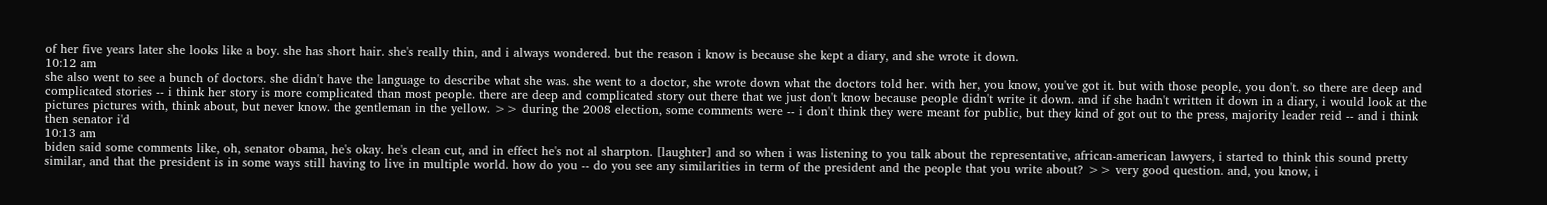of her five years later she looks like a boy. she has short hair. she's really thin, and i always wondered. but the reason i know is because she kept a diary, and she wrote it down.
10:12 am
she also went to see a bunch of doctors. she didn't have the language to describe what she was. she went to a doctor, she wrote down what the doctors told her. with her, you know, you've got it. but with those people, you don't. so there are deep and complicated stories -- i think her story is more complicated than most people. there are deep and complicated story out there that we just don't know because people didn't write it down. and if she hadn't written it down in a diary, i would look at the pictures pictures with, think about, but never know. the gentleman in the yellow. >> during the 2008 election, some comments were -- i don't think they were meant for public, but they kind of got out to the press, majority leader reid -- and i think then senator i'd
10:13 am
biden said some comments like, oh, senator obama, he's okay. he's clean cut, and in effect he's not al sharpton. [laughter] and so when i was listening to you talk about the representative, african-american lawyers, i started to think this sound pretty similar, and that the president is in some ways still having to live in multiple world. how do you -- do you see any similarities in term of the president and the people that you write about? >> very good question. and, you know, i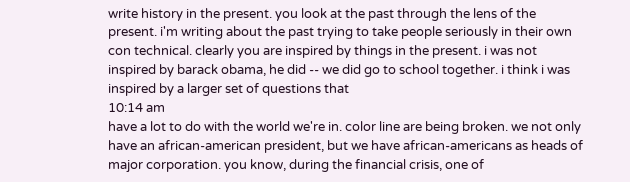write history in the present. you look at the past through the lens of the present. i'm writing about the past trying to take people seriously in their own con technical. clearly you are inspired by things in the present. i was not inspired by barack obama, he did -- we did go to school together. i think i was inspired by a larger set of questions that
10:14 am
have a lot to do with the world we're in. color line are being broken. we not only have an african-american president, but we have african-americans as heads of major corporation. you know, during the financial crisis, one of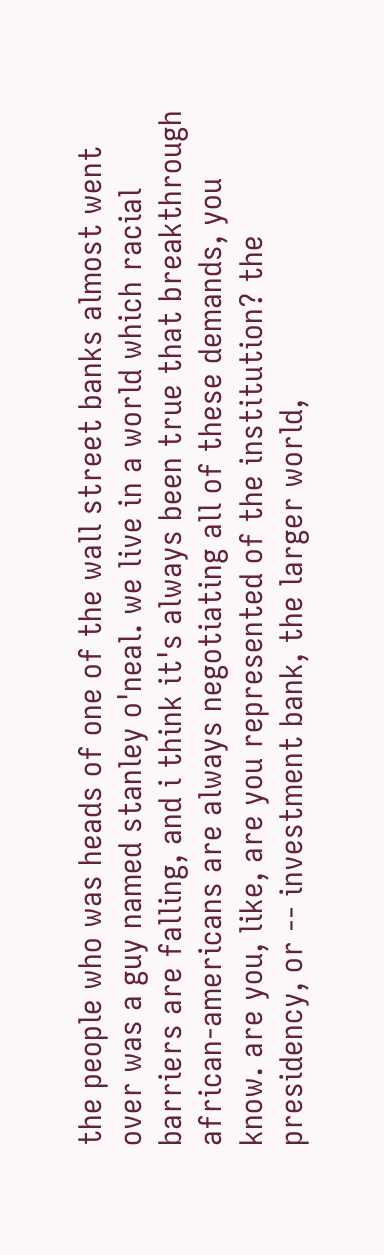the people who was heads of one of the wall street banks almost went over was a guy named stanley o'neal. we live in a world which racial barriers are falling, and i think it's always been true that breakthrough african-americans are always negotiating all of these demands, you know. are you, like, are you represented of the institution? the presidency, or -- investment bank, the larger world,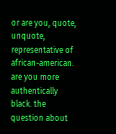or are you, quote, unquote, representative of african-american. are you more authentically black. the question about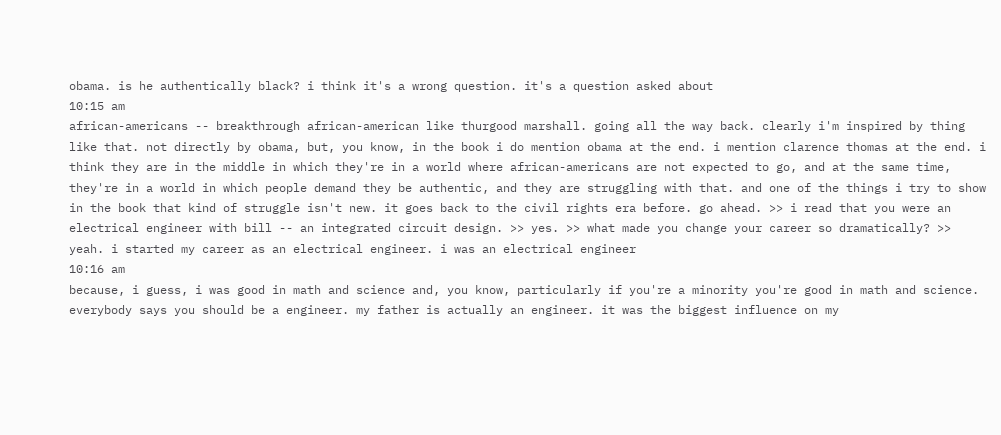obama. is he authentically black? i think it's a wrong question. it's a question asked about
10:15 am
african-americans -- breakthrough african-american like thurgood marshall. going all the way back. clearly i'm inspired by thing like that. not directly by obama, but, you know, in the book i do mention obama at the end. i mention clarence thomas at the end. i think they are in the middle in which they're in a world where african-americans are not expected to go, and at the same time, they're in a world in which people demand they be authentic, and they are struggling with that. and one of the things i try to show in the book that kind of struggle isn't new. it goes back to the civil rights era before. go ahead. >> i read that you were an electrical engineer with bill -- an integrated circuit design. >> yes. >> what made you change your career so dramatically? >> yeah. i started my career as an electrical engineer. i was an electrical engineer
10:16 am
because, i guess, i was good in math and science and, you know, particularly if you're a minority you're good in math and science. everybody says you should be a engineer. my father is actually an engineer. it was the biggest influence on my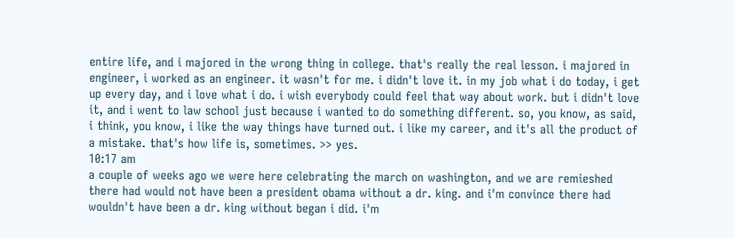entire life, and i majored in the wrong thing in college. that's really the real lesson. i majored in engineer, i worked as an engineer. it wasn't for me. i didn't love it. in my job what i do today, i get up every day, and i love what i do. i wish everybody could feel that way about work. but i didn't love it, and i went to law school just because i wanted to do something different. so, you know, as said, i think, you know, i like the way things have turned out. i like my career, and it's all the product of a mistake. that's how life is, sometimes. >> yes.
10:17 am
a couple of weeks ago we were here celebrating the march on washington, and we are remieshed there had would not have been a president obama without a dr. king. and i'm convince there had wouldn't have been a dr. king without began i did. i'm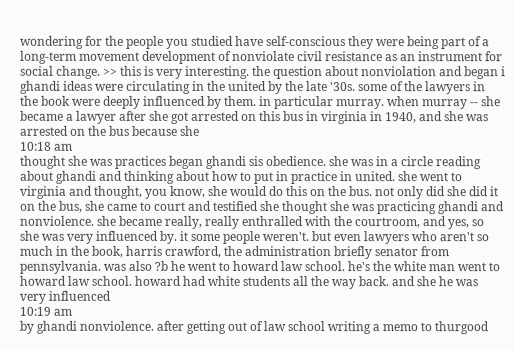wondering for the people you studied have self-conscious they were being part of a long-term movement development of nonviolate civil resistance as an instrument for social change. >> this is very interesting. the question about nonviolation and began i ghandi ideas were circulating in the united by the late '30s. some of the lawyers in the book were deeply influenced by them. in particular murray. when murray -- she became a lawyer after she got arrested on this bus in virginia in 1940, and she was arrested on the bus because she
10:18 am
thought she was practices began ghandi sis obedience. she was in a circle reading about ghandi and thinking about how to put in practice in united. she went to virginia and thought, you know, she would do this on the bus. not only did she did it on the bus, she came to court and testified she thought she was practicing ghandi and nonviolence. she became really, really enthralled with the courtroom, and yes, so she was very influenced by. it some people weren't. but even lawyers who aren't so much in the book, harris crawford, the administration briefly senator from pennsylvania. was also ?b he went to howard law school. he's the white man went to howard law school. howard had white students all the way back. and she he was very influenced
10:19 am
by ghandi nonviolence. after getting out of law school writing a memo to thurgood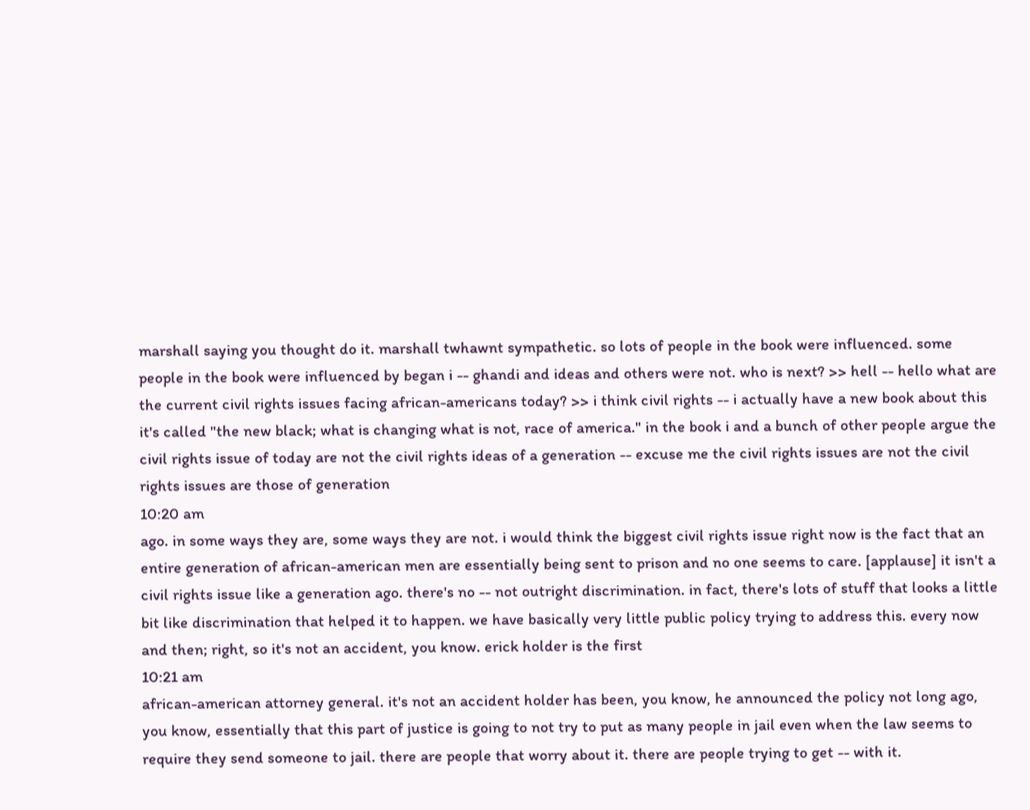marshall saying you thought do it. marshall twhawnt sympathetic. so lots of people in the book were influenced. some people in the book were influenced by began i -- ghandi and ideas and others were not. who is next? >> hell -- hello what are the current civil rights issues facing african-americans today? >> i think civil rights -- i actually have a new book about this it's called "the new black; what is changing what is not, race of america." in the book i and a bunch of other people argue the civil rights issue of today are not the civil rights ideas of a generation -- excuse me the civil rights issues are not the civil rights issues are those of generation
10:20 am
ago. in some ways they are, some ways they are not. i would think the biggest civil rights issue right now is the fact that an entire generation of african-american men are essentially being sent to prison and no one seems to care. [applause] it isn't a civil rights issue like a generation ago. there's no -- not outright discrimination. in fact, there's lots of stuff that looks a little bit like discrimination that helped it to happen. we have basically very little public policy trying to address this. every now and then; right, so it's not an accident, you know. erick holder is the first
10:21 am
african-american attorney general. it's not an accident holder has been, you know, he announced the policy not long ago, you know, essentially that this part of justice is going to not try to put as many people in jail even when the law seems to require they send someone to jail. there are people that worry about it. there are people trying to get -- with it.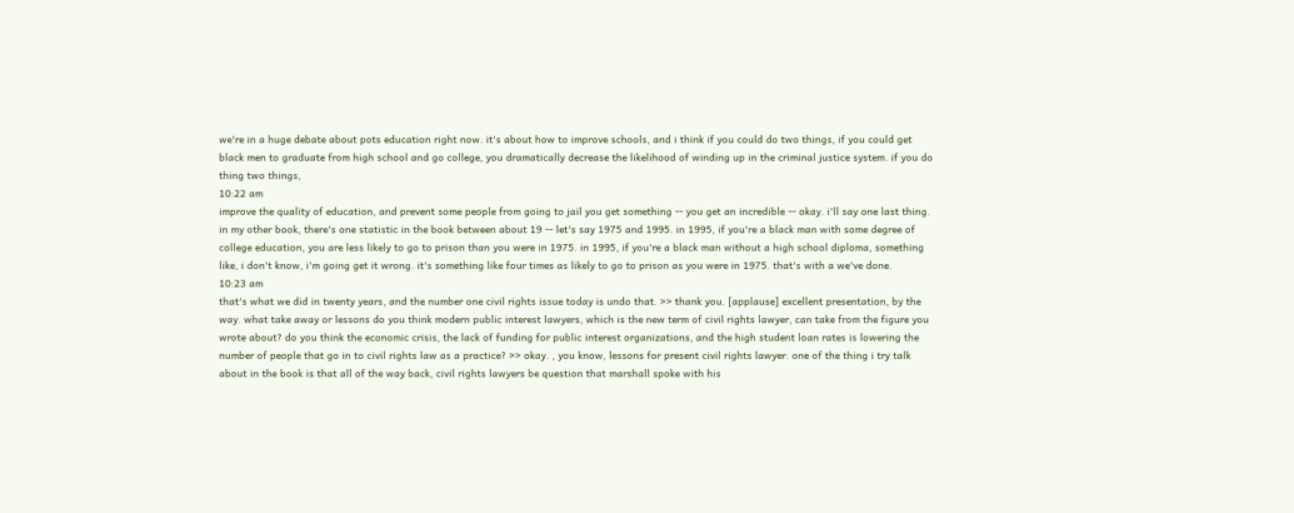we're in a huge debate about pots education right now. it's about how to improve schools, and i think if you could do two things, if you could get black men to graduate from high school and go college, you dramatically decrease the likelihood of winding up in the criminal justice system. if you do thing two things,
10:22 am
improve the quality of education, and prevent some people from going to jail you get something -- you get an incredible -- okay. i'll say one last thing. in my other book, there's one statistic in the book between about 19 -- let's say 1975 and 1995. in 1995, if you're a black man with some degree of college education, you are less likely to go to prison than you were in 1975. in 1995, if you're a black man without a high school diploma, something like, i don't know, i'm going get it wrong. it's something like four times as likely to go to prison as you were in 1975. that's with a we've done.
10:23 am
that's what we did in twenty years, and the number one civil rights issue today is undo that. >> thank you. [applause] excellent presentation, by the way. what take away or lessons do you think modern public interest lawyers, which is the new term of civil rights lawyer, can take from the figure you wrote about? do you think the economic crisis, the lack of funding for public interest organizations, and the high student loan rates is lowering the number of people that go in to civil rights law as a practice? >> okay. , you know, lessons for present civil rights lawyer. one of the thing i try talk about in the book is that all of the way back, civil rights lawyers be question that marshall spoke with his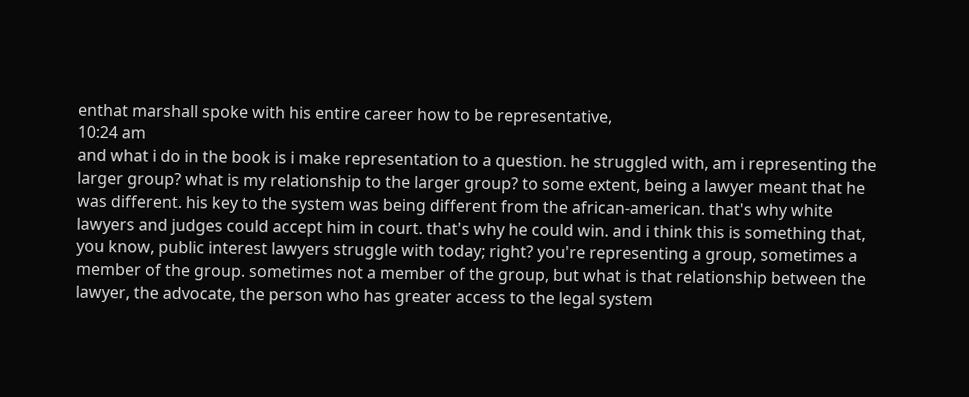enthat marshall spoke with his entire career how to be representative,
10:24 am
and what i do in the book is i make representation to a question. he struggled with, am i representing the larger group? what is my relationship to the larger group? to some extent, being a lawyer meant that he was different. his key to the system was being different from the african-american. that's why white lawyers and judges could accept him in court. that's why he could win. and i think this is something that, you know, public interest lawyers struggle with today; right? you're representing a group, sometimes a member of the group. sometimes not a member of the group, but what is that relationship between the lawyer, the advocate, the person who has greater access to the legal system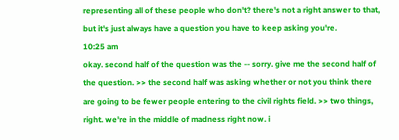representing all of these people who don't? there's not a right answer to that, but it's just always have a question you have to keep asking you're.
10:25 am
okay. second half of the question was the -- sorry. give me the second half of the question. >> the second half was asking whether or not you think there are going to be fewer people entering to the civil rights field. >> two things, right. we're in the middle of madness right now. i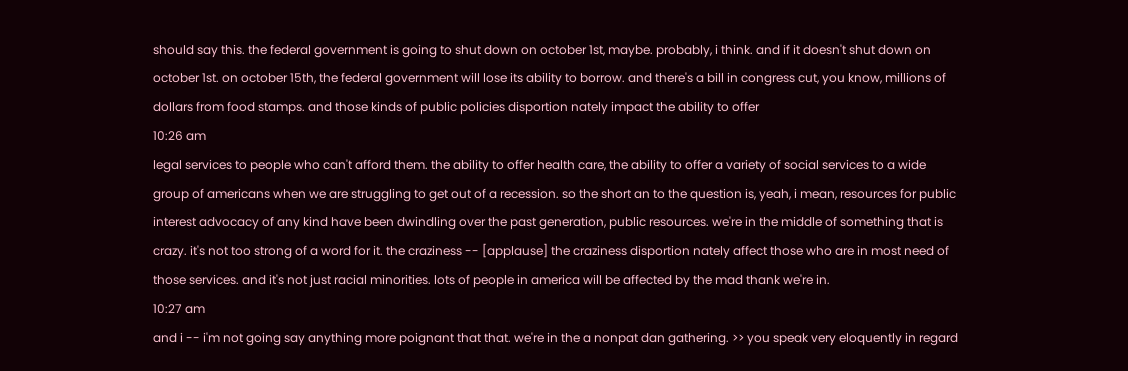should say this. the federal government is going to shut down on october 1st, maybe. probably, i think. and if it doesn't shut down on october 1st. on october 15th, the federal government will lose its ability to borrow. and there's a bill in congress cut, you know, millions of dollars from food stamps. and those kinds of public policies disportion nately impact the ability to offer
10:26 am
legal services to people who can't afford them. the ability to offer health care, the ability to offer a variety of social services to a wide group of americans when we are struggling to get out of a recession. so the short an to the question is, yeah, i mean, resources for public interest advocacy of any kind have been dwindling over the past generation, public resources. we're in the middle of something that is crazy. it's not too strong of a word for it. the craziness -- [applause] the craziness disportion nately affect those who are in most need of those services. and it's not just racial minorities. lots of people in america will be affected by the mad thank we're in.
10:27 am
and i -- i'm not going say anything more poignant that that. we're in the a nonpat dan gathering. >> you speak very eloquently in regard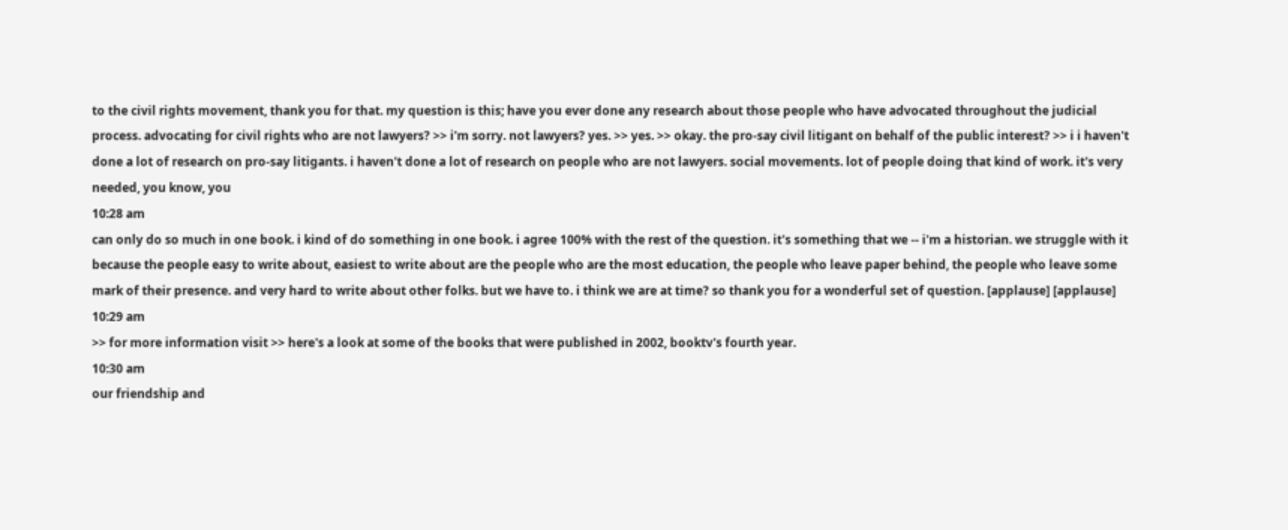to the civil rights movement, thank you for that. my question is this; have you ever done any research about those people who have advocated throughout the judicial process. advocating for civil rights who are not lawyers? >> i'm sorry. not lawyers? yes. >> yes. >> okay. the pro-say civil litigant on behalf of the public interest? >> i i haven't done a lot of research on pro-say litigants. i haven't done a lot of research on people who are not lawyers. social movements. lot of people doing that kind of work. it's very needed, you know, you
10:28 am
can only do so much in one book. i kind of do something in one book. i agree 100% with the rest of the question. it's something that we -- i'm a historian. we struggle with it because the people easy to write about, easiest to write about are the people who are the most education, the people who leave paper behind, the people who leave some mark of their presence. and very hard to write about other folks. but we have to. i think we are at time? so thank you for a wonderful set of question. [applause] [applause]
10:29 am
>> for more information visit >> here's a look at some of the books that were published in 2002, booktv's fourth year.
10:30 am
our friendship and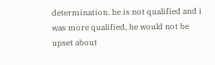determination. he is not qualified and i was more qualified, he would not be upset about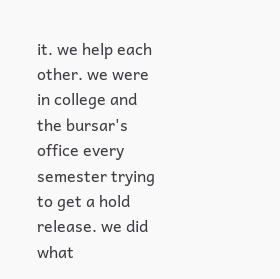it. we help each other. we were in college and the bursar's office every semester trying to get a hold release. we did what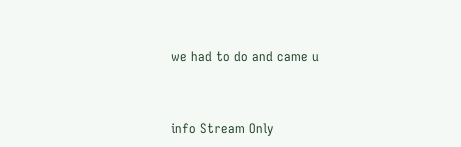we had to do and came u


info Stream Only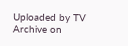Uploaded by TV Archive on